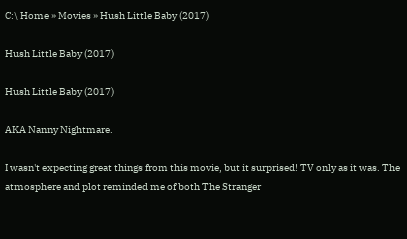C:\ Home » Movies » Hush Little Baby (2017)

Hush Little Baby (2017)

Hush Little Baby (2017)

AKA Nanny Nightmare.

I wasn't expecting great things from this movie, but it surprised! TV only as it was. The atmosphere and plot reminded me of both The Stranger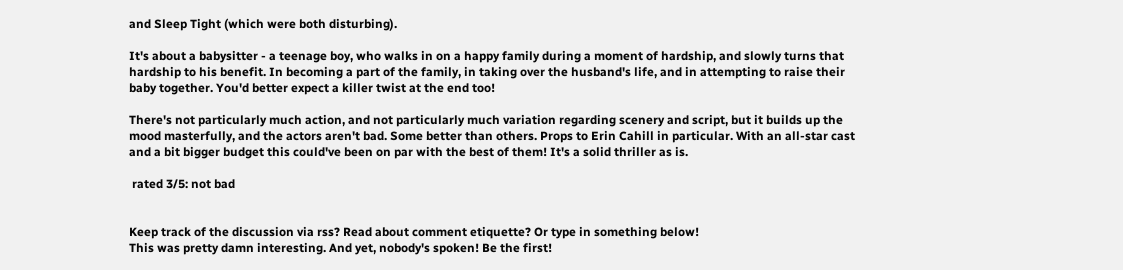and Sleep Tight (which were both disturbing).

It's about a babysitter - a teenage boy, who walks in on a happy family during a moment of hardship, and slowly turns that hardship to his benefit. In becoming a part of the family, in taking over the husband's life, and in attempting to raise their baby together. You'd better expect a killer twist at the end too!

There's not particularly much action, and not particularly much variation regarding scenery and script, but it builds up the mood masterfully, and the actors aren't bad. Some better than others. Props to Erin Cahill in particular. With an all-star cast and a bit bigger budget this could've been on par with the best of them! It's a solid thriller as is.

 rated 3/5: not bad


Keep track of the discussion via rss? Read about comment etiquette? Or type in something below!
This was pretty damn interesting. And yet, nobody's spoken! Be the first!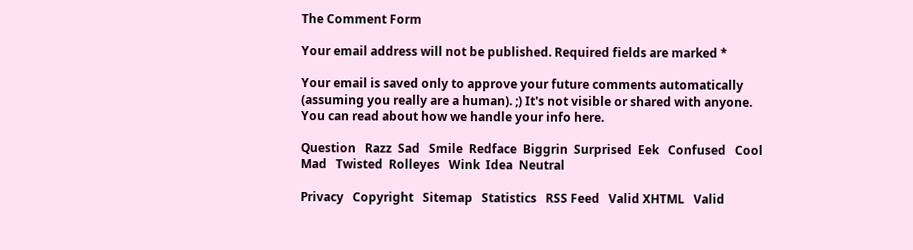The Comment Form

Your email address will not be published. Required fields are marked *

Your email is saved only to approve your future comments automatically (assuming you really are a human). ;) It's not visible or shared with anyone. You can read about how we handle your info here.

Question   Razz  Sad   Smile  Redface  Biggrin  Surprised  Eek   Confused   Cool  Mad   Twisted  Rolleyes   Wink  Idea  Neutral

Privacy   Copyright   Sitemap   Statistics   RSS Feed   Valid XHTML   Valid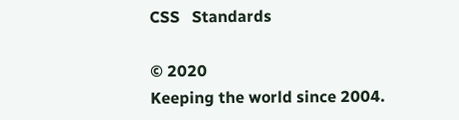CSS   Standards

© 2020
Keeping the world since 2004.